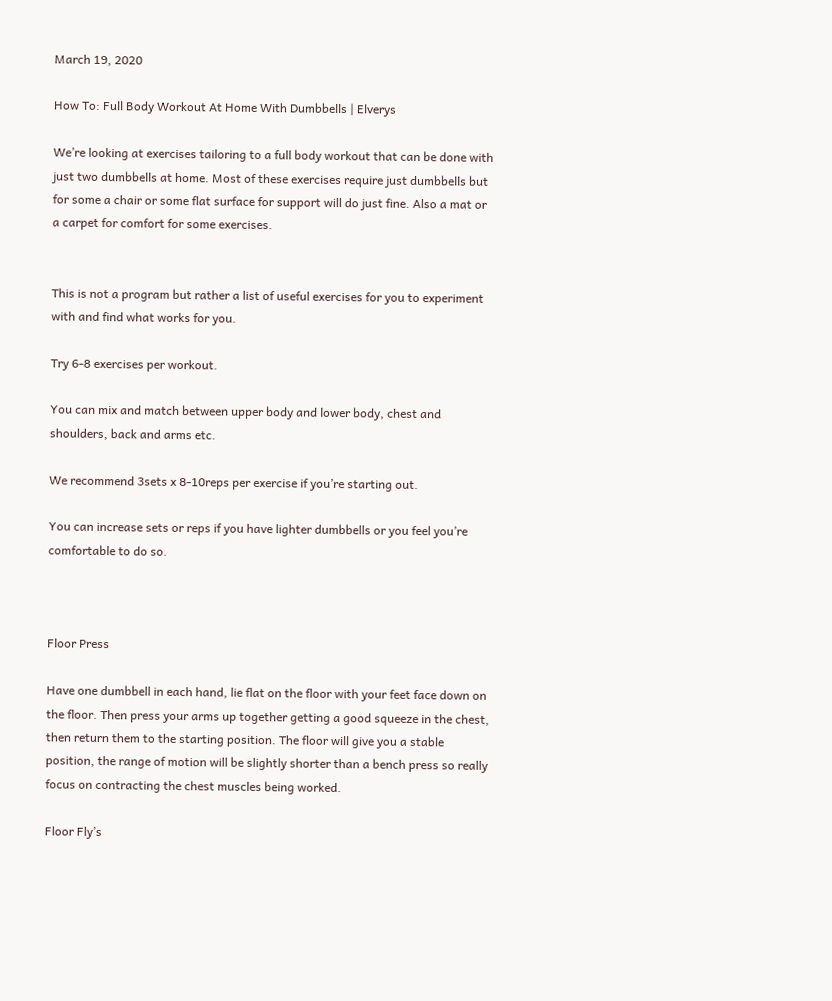March 19, 2020

How To: Full Body Workout At Home With Dumbbells | Elverys

We’re looking at exercises tailoring to a full body workout that can be done with just two dumbbells at home. Most of these exercises require just dumbbells but for some a chair or some flat surface for support will do just fine. Also a mat or a carpet for comfort for some exercises.


This is not a program but rather a list of useful exercises for you to experiment with and find what works for you.

Try 6-8 exercises per workout.

You can mix and match between upper body and lower body, chest and shoulders, back and arms etc.

We recommend 3sets x 8-10reps per exercise if you’re starting out.

You can increase sets or reps if you have lighter dumbbells or you feel you’re comfortable to do so.



Floor Press

Have one dumbbell in each hand, lie flat on the floor with your feet face down on the floor. Then press your arms up together getting a good squeeze in the chest, then return them to the starting position. The floor will give you a stable position, the range of motion will be slightly shorter than a bench press so really focus on contracting the chest muscles being worked.

Floor Fly’s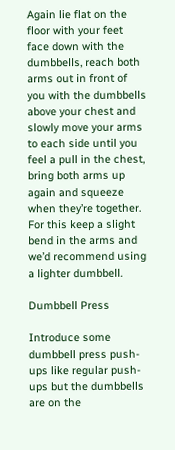Again lie flat on the floor with your feet face down with the dumbbells, reach both arms out in front of you with the dumbbells above your chest and slowly move your arms to each side until you feel a pull in the chest, bring both arms up again and squeeze when they’re together. For this keep a slight bend in the arms and we’d recommend using a lighter dumbbell.

Dumbbell Press

Introduce some dumbbell press push-ups like regular push-ups but the dumbbells are on the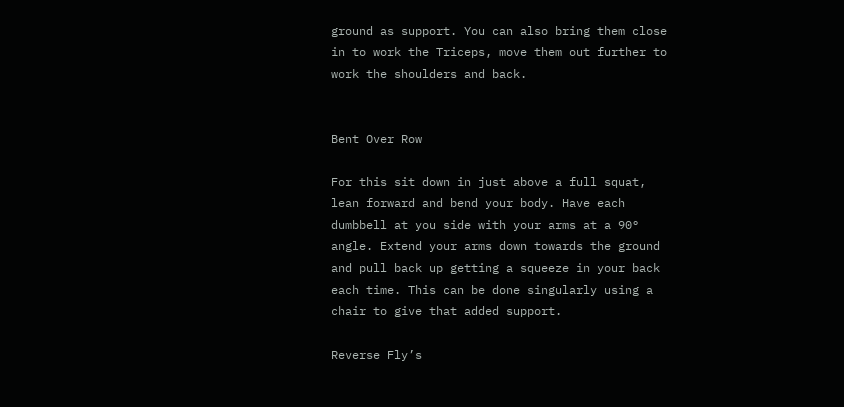ground as support. You can also bring them close in to work the Triceps, move them out further to work the shoulders and back.


Bent Over Row

For this sit down in just above a full squat, lean forward and bend your body. Have each dumbbell at you side with your arms at a 90° angle. Extend your arms down towards the ground and pull back up getting a squeeze in your back each time. This can be done singularly using a chair to give that added support.

Reverse Fly’s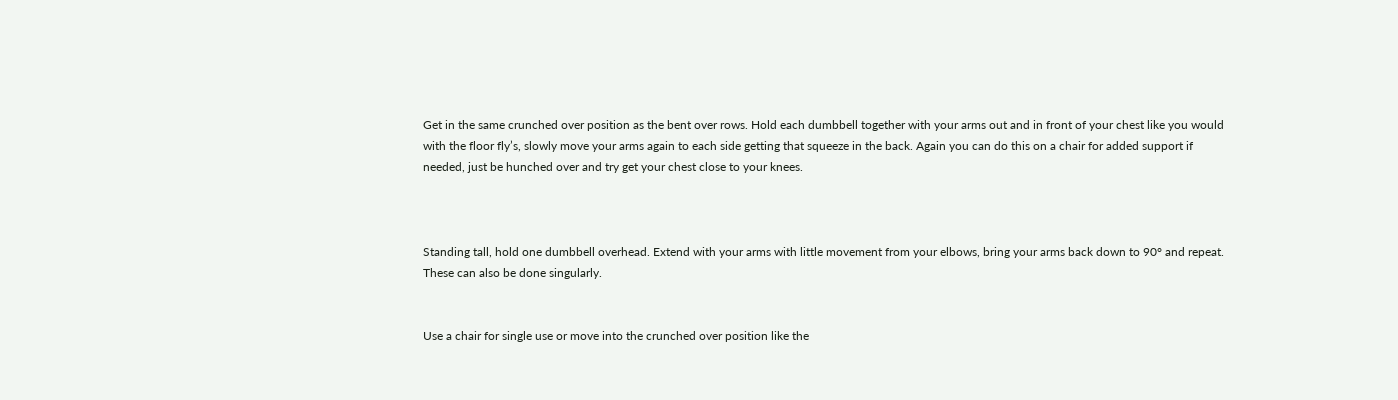Get in the same crunched over position as the bent over rows. Hold each dumbbell together with your arms out and in front of your chest like you would with the floor fly’s, slowly move your arms again to each side getting that squeeze in the back. Again you can do this on a chair for added support if needed, just be hunched over and try get your chest close to your knees.



Standing tall, hold one dumbbell overhead. Extend with your arms with little movement from your elbows, bring your arms back down to 90° and repeat. These can also be done singularly.


Use a chair for single use or move into the crunched over position like the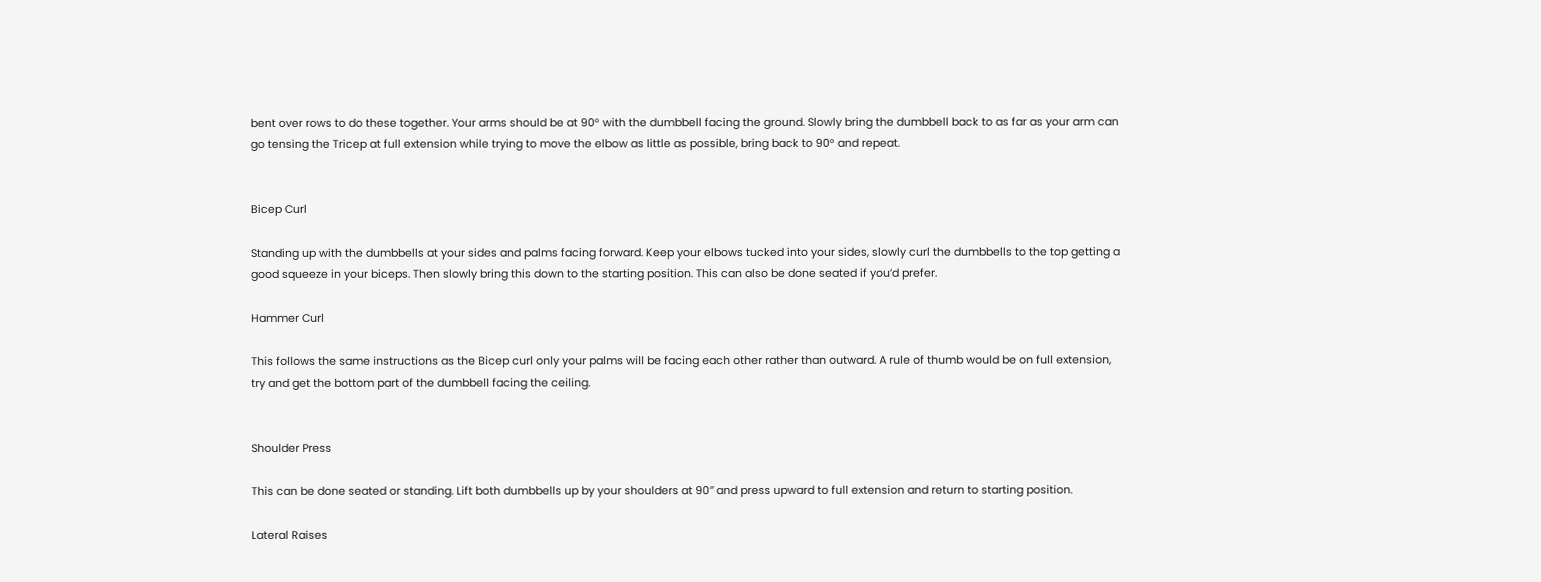bent over rows to do these together. Your arms should be at 90° with the dumbbell facing the ground. Slowly bring the dumbbell back to as far as your arm can go tensing the Tricep at full extension while trying to move the elbow as little as possible, bring back to 90° and repeat.


Bicep Curl

Standing up with the dumbbells at your sides and palms facing forward. Keep your elbows tucked into your sides, slowly curl the dumbbells to the top getting a good squeeze in your biceps. Then slowly bring this down to the starting position. This can also be done seated if you’d prefer.

Hammer Curl

This follows the same instructions as the Bicep curl only your palms will be facing each other rather than outward. A rule of thumb would be on full extension, try and get the bottom part of the dumbbell facing the ceiling.


Shoulder Press

This can be done seated or standing. Lift both dumbbells up by your shoulders at 90″ and press upward to full extension and return to starting position.

Lateral Raises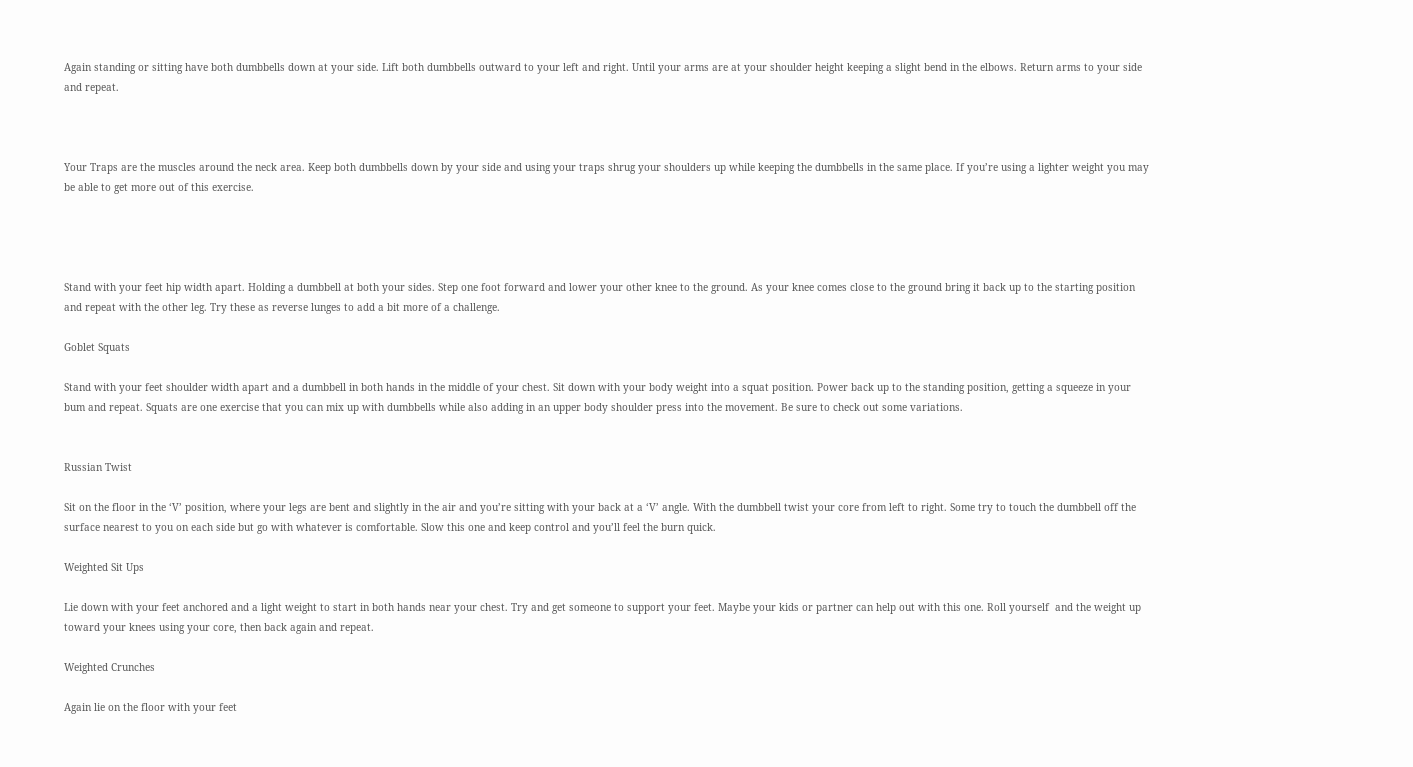Again standing or sitting have both dumbbells down at your side. Lift both dumbbells outward to your left and right. Until your arms are at your shoulder height keeping a slight bend in the elbows. Return arms to your side and repeat.



Your Traps are the muscles around the neck area. Keep both dumbbells down by your side and using your traps shrug your shoulders up while keeping the dumbbells in the same place. If you’re using a lighter weight you may be able to get more out of this exercise.




Stand with your feet hip width apart. Holding a dumbbell at both your sides. Step one foot forward and lower your other knee to the ground. As your knee comes close to the ground bring it back up to the starting position and repeat with the other leg. Try these as reverse lunges to add a bit more of a challenge.

Goblet Squats

Stand with your feet shoulder width apart and a dumbbell in both hands in the middle of your chest. Sit down with your body weight into a squat position. Power back up to the standing position, getting a squeeze in your bum and repeat. Squats are one exercise that you can mix up with dumbbells while also adding in an upper body shoulder press into the movement. Be sure to check out some variations.


Russian Twist

Sit on the floor in the ‘V’ position, where your legs are bent and slightly in the air and you’re sitting with your back at a ‘V’ angle. With the dumbbell twist your core from left to right. Some try to touch the dumbbell off the surface nearest to you on each side but go with whatever is comfortable. Slow this one and keep control and you’ll feel the burn quick.

Weighted Sit Ups

Lie down with your feet anchored and a light weight to start in both hands near your chest. Try and get someone to support your feet. Maybe your kids or partner can help out with this one. Roll yourself  and the weight up toward your knees using your core, then back again and repeat.

Weighted Crunches

Again lie on the floor with your feet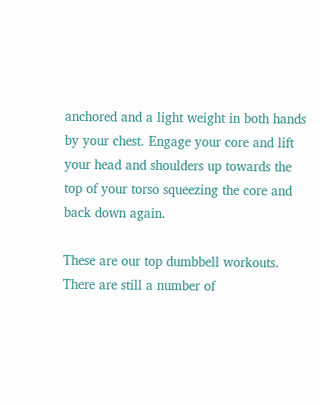anchored and a light weight in both hands by your chest. Engage your core and lift your head and shoulders up towards the top of your torso squeezing the core and back down again.

These are our top dumbbell workouts. There are still a number of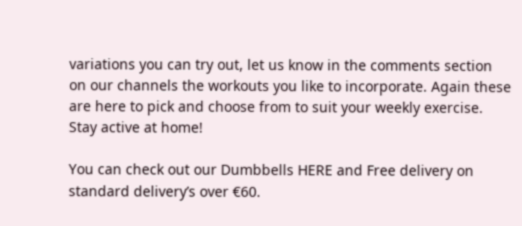variations you can try out, let us know in the comments section on our channels the workouts you like to incorporate. Again these are here to pick and choose from to suit your weekly exercise. Stay active at home!

You can check out our Dumbbells HERE and Free delivery on standard delivery’s over €60.